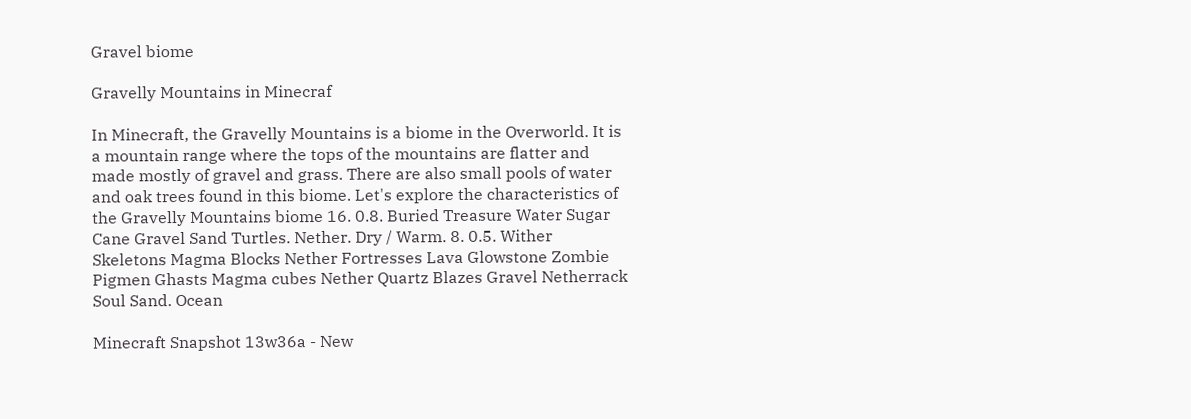Gravel biome

Gravelly Mountains in Minecraf

In Minecraft, the Gravelly Mountains is a biome in the Overworld. It is a mountain range where the tops of the mountains are flatter and made mostly of gravel and grass. There are also small pools of water and oak trees found in this biome. Let's explore the characteristics of the Gravelly Mountains biome 16. 0.8. Buried Treasure Water Sugar Cane Gravel Sand Turtles. Nether. Dry / Warm. 8. 0.5. Wither Skeletons Magma Blocks Nether Fortresses Lava Glowstone Zombie Pigmen Ghasts Magma cubes Nether Quartz Blazes Gravel Netherrack Soul Sand. Ocean

Minecraft Snapshot 13w36a - New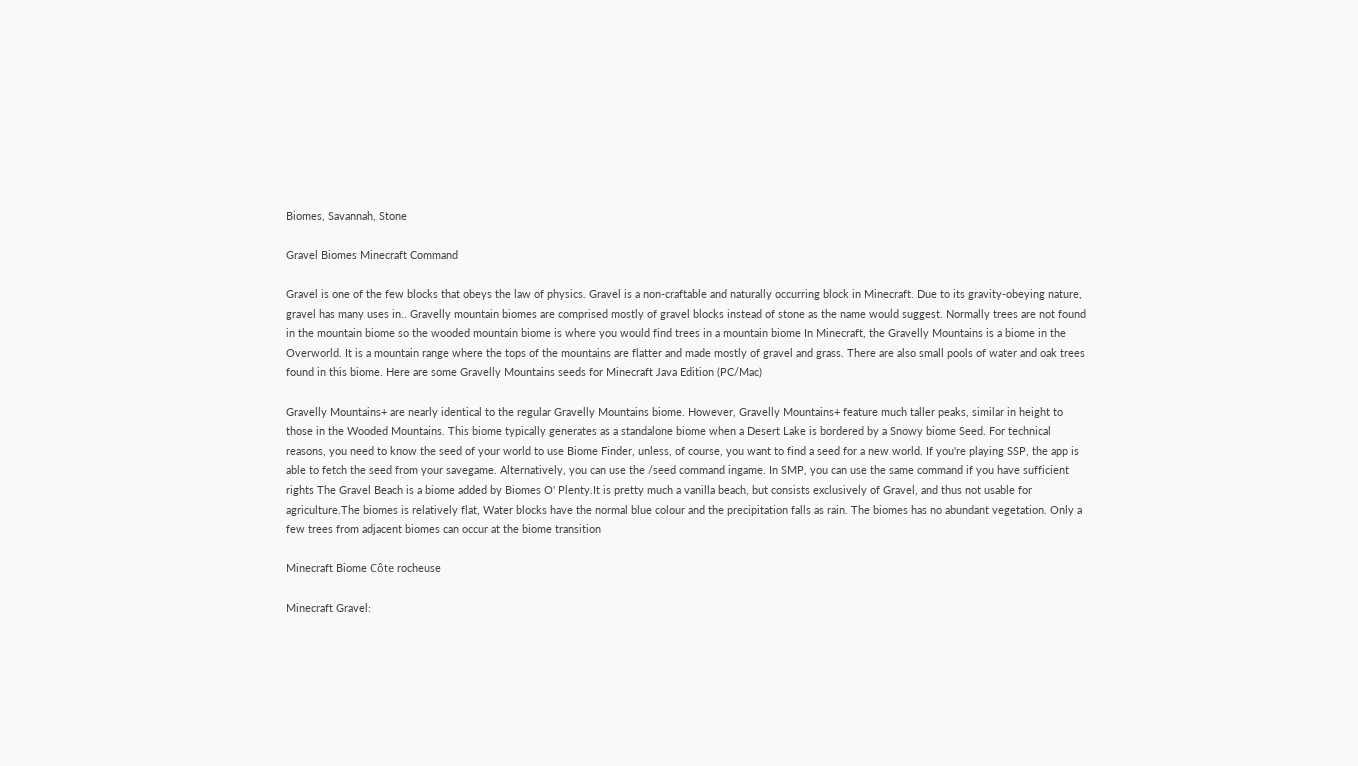Biomes, Savannah, Stone

Gravel Biomes Minecraft Command

Gravel is one of the few blocks that obeys the law of physics. Gravel is a non-craftable and naturally occurring block in Minecraft. Due to its gravity-obeying nature, gravel has many uses in.. Gravelly mountain biomes are comprised mostly of gravel blocks instead of stone as the name would suggest. Normally trees are not found in the mountain biome so the wooded mountain biome is where you would find trees in a mountain biome In Minecraft, the Gravelly Mountains is a biome in the Overworld. It is a mountain range where the tops of the mountains are flatter and made mostly of gravel and grass. There are also small pools of water and oak trees found in this biome. Here are some Gravelly Mountains seeds for Minecraft Java Edition (PC/Mac)

Gravelly Mountains+ are nearly identical to the regular Gravelly Mountains biome. However, Gravelly Mountains+ feature much taller peaks, similar in height to those in the Wooded Mountains. This biome typically generates as a standalone biome when a Desert Lake is bordered by a Snowy biome Seed. For technical reasons, you need to know the seed of your world to use Biome Finder, unless, of course, you want to find a seed for a new world. If you're playing SSP, the app is able to fetch the seed from your savegame. Alternatively, you can use the /seed command ingame. In SMP, you can use the same command if you have sufficient rights The Gravel Beach is a biome added by Biomes O' Plenty.It is pretty much a vanilla beach, but consists exclusively of Gravel, and thus not usable for agriculture.The biomes is relatively flat, Water blocks have the normal blue colour and the precipitation falls as rain. The biomes has no abundant vegetation. Only a few trees from adjacent biomes can occur at the biome transition

Minecraft Biome Côte rocheuse

Minecraft Gravel: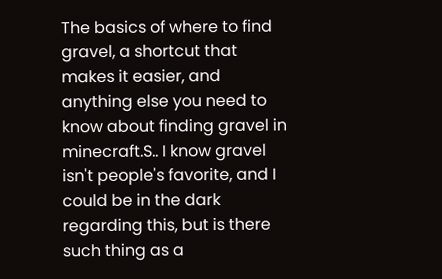The basics of where to find gravel, a shortcut that makes it easier, and anything else you need to know about finding gravel in minecraft.S.. I know gravel isn't people's favorite, and I could be in the dark regarding this, but is there such thing as a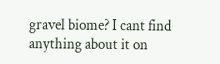gravel biome? I cant find anything about it on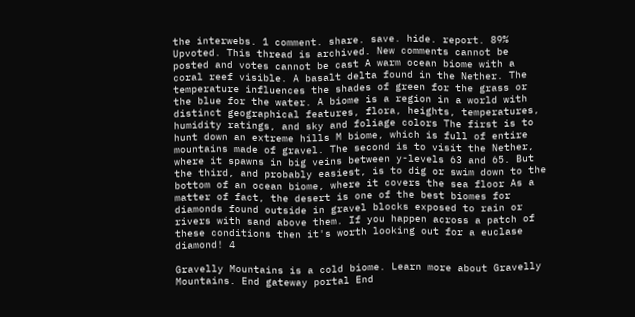the interwebs. 1 comment. share. save. hide. report. 89% Upvoted. This thread is archived. New comments cannot be posted and votes cannot be cast A warm ocean biome with a coral reef visible. A basalt delta found in the Nether. The temperature influences the shades of green for the grass or the blue for the water. A biome is a region in a world with distinct geographical features, flora, heights, temperatures, humidity ratings, and sky and foliage colors The first is to hunt down an extreme hills M biome, which is full of entire mountains made of gravel. The second is to visit the Nether, where it spawns in big veins between y-levels 63 and 65. But the third, and probably easiest, is to dig or swim down to the bottom of an ocean biome, where it covers the sea floor As a matter of fact, the desert is one of the best biomes for diamonds found outside in gravel blocks exposed to rain or rivers with sand above them. If you happen across a patch of these conditions then it's worth looking out for a euclase diamond! 4

Gravelly Mountains is a cold biome. Learn more about Gravelly Mountains. End gateway portal End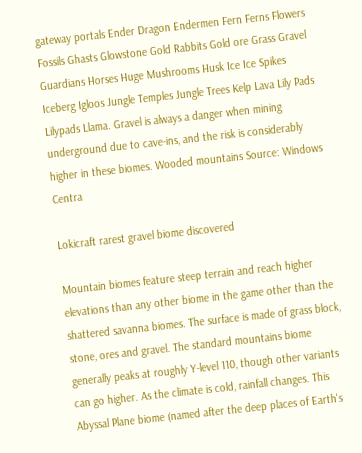gateway portals Ender Dragon Endermen Fern Ferns Flowers Fossils Ghasts Glowstone Gold Rabbits Gold ore Grass Gravel Guardians Horses Huge Mushrooms Husk Ice Ice Spikes Iceberg Igloos Jungle Temples Jungle Trees Kelp Lava Lily Pads Lilypads Llama. Gravel is always a danger when mining underground due to cave-ins, and the risk is considerably higher in these biomes. Wooded mountains Source: Windows Centra

Lokicraft rarest gravel biome discovered

Mountain biomes feature steep terrain and reach higher elevations than any other biome in the game other than the shattered savanna biomes. The surface is made of grass block, stone, ores and gravel. The standard mountains biome generally peaks at roughly Y-level 110, though other variants can go higher. As the climate is cold, rainfall changes. This Abyssal Plane biome (named after the deep places of Earth's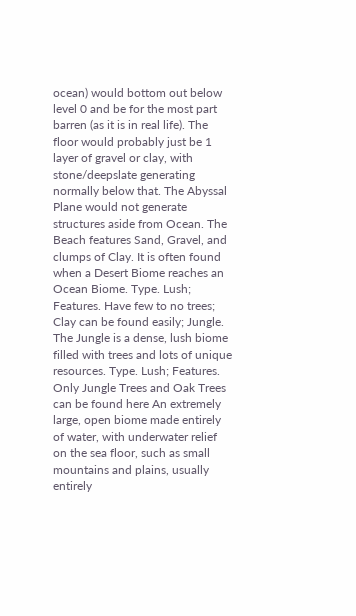ocean) would bottom out below level 0 and be for the most part barren (as it is in real life). The floor would probably just be 1 layer of gravel or clay, with stone/deepslate generating normally below that. The Abyssal Plane would not generate structures aside from Ocean. The Beach features Sand, Gravel, and clumps of Clay. It is often found when a Desert Biome reaches an Ocean Biome. Type. Lush; Features. Have few to no trees; Clay can be found easily; Jungle. The Jungle is a dense, lush biome filled with trees and lots of unique resources. Type. Lush; Features. Only Jungle Trees and Oak Trees can be found here An extremely large, open biome made entirely of water, with underwater relief on the sea floor, such as small mountains and plains, usually entirely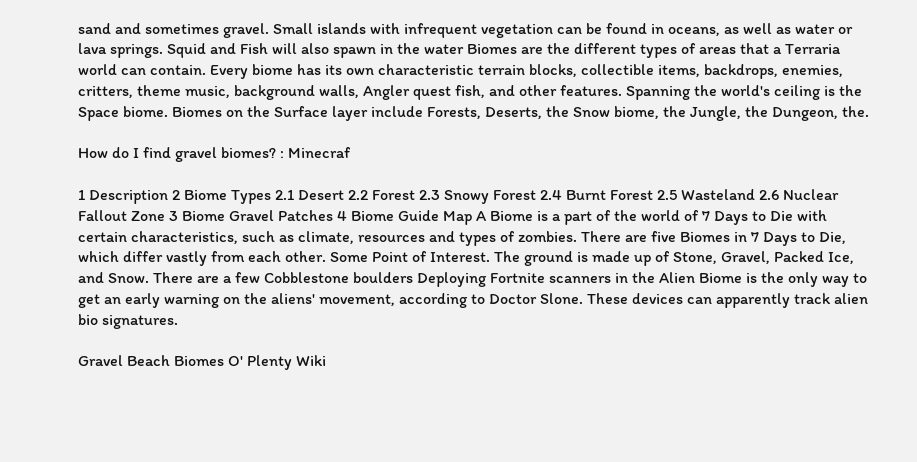sand and sometimes gravel. Small islands with infrequent vegetation can be found in oceans, as well as water or lava springs. Squid and Fish will also spawn in the water Biomes are the different types of areas that a Terraria world can contain. Every biome has its own characteristic terrain blocks, collectible items, backdrops, enemies, critters, theme music, background walls, Angler quest fish, and other features. Spanning the world's ceiling is the Space biome. Biomes on the Surface layer include Forests, Deserts, the Snow biome, the Jungle, the Dungeon, the.

How do I find gravel biomes? : Minecraf

1 Description 2 Biome Types 2.1 Desert 2.2 Forest 2.3 Snowy Forest 2.4 Burnt Forest 2.5 Wasteland 2.6 Nuclear Fallout Zone 3 Biome Gravel Patches 4 Biome Guide Map A Biome is a part of the world of 7 Days to Die with certain characteristics, such as climate, resources and types of zombies. There are five Biomes in 7 Days to Die, which differ vastly from each other. Some Point of Interest. The ground is made up of Stone, Gravel, Packed Ice, and Snow. There are a few Cobblestone boulders Deploying Fortnite scanners in the Alien Biome is the only way to get an early warning on the aliens' movement, according to Doctor Slone. These devices can apparently track alien bio signatures.

Gravel Beach Biomes O' Plenty Wiki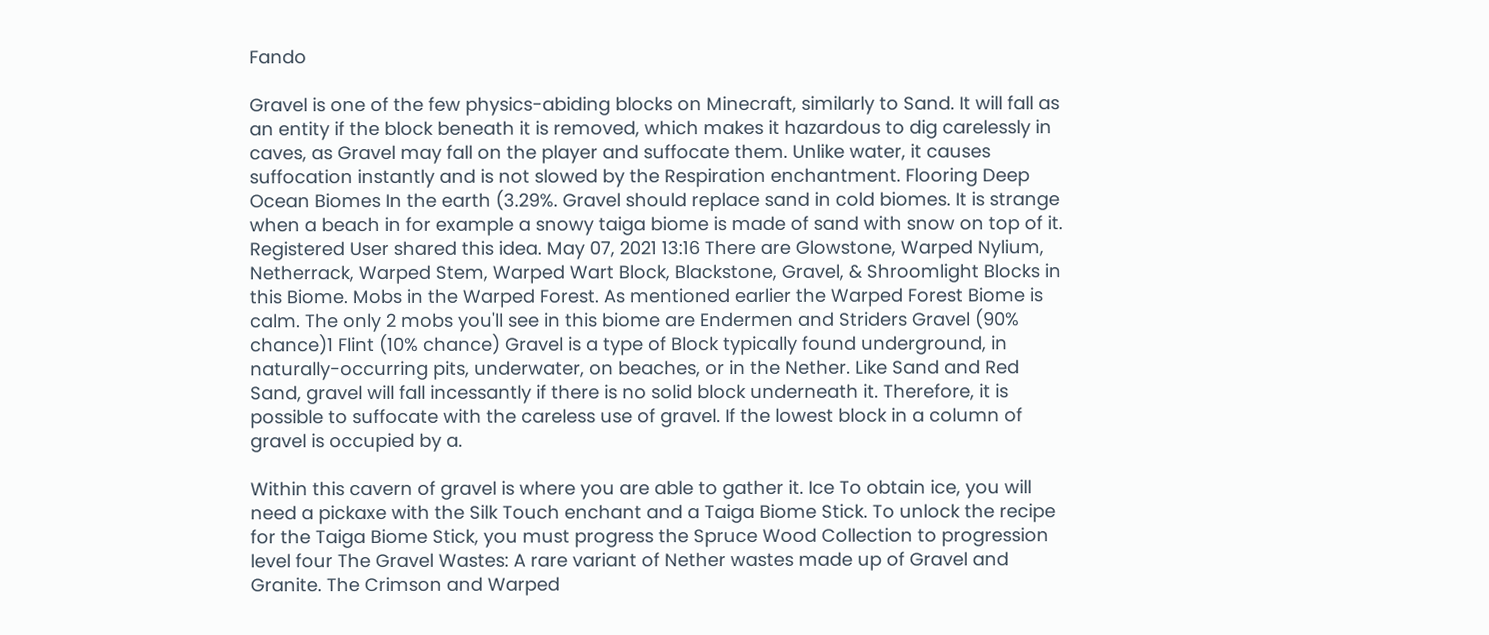Fando

Gravel is one of the few physics-abiding blocks on Minecraft, similarly to Sand. It will fall as an entity if the block beneath it is removed, which makes it hazardous to dig carelessly in caves, as Gravel may fall on the player and suffocate them. Unlike water, it causes suffocation instantly and is not slowed by the Respiration enchantment. Flooring Deep Ocean Biomes In the earth (3.29%. Gravel should replace sand in cold biomes. It is strange when a beach in for example a snowy taiga biome is made of sand with snow on top of it. Registered User shared this idea. May 07, 2021 13:16 There are Glowstone, Warped Nylium, Netherrack, Warped Stem, Warped Wart Block, Blackstone, Gravel, & Shroomlight Blocks in this Biome. Mobs in the Warped Forest. As mentioned earlier the Warped Forest Biome is calm. The only 2 mobs you'll see in this biome are Endermen and Striders Gravel (90% chance)1 Flint (10% chance) Gravel is a type of Block typically found underground, in naturally-occurring pits, underwater, on beaches, or in the Nether. Like Sand and Red Sand, gravel will fall incessantly if there is no solid block underneath it. Therefore, it is possible to suffocate with the careless use of gravel. If the lowest block in a column of gravel is occupied by a.

Within this cavern of gravel is where you are able to gather it. Ice To obtain ice, you will need a pickaxe with the Silk Touch enchant and a Taiga Biome Stick. To unlock the recipe for the Taiga Biome Stick, you must progress the Spruce Wood Collection to progression level four The Gravel Wastes: A rare variant of Nether wastes made up of Gravel and Granite. The Crimson and Warped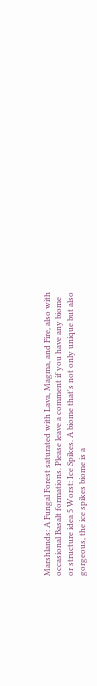Marshlands: A Fungal Forest saturated with Lava, Magma, and Fire, also with occasional Basalt formations. Please leave a comment if you have any biome or structure idea 5 Worst: Ice Spikes. A biome that's not only unique but also gorgeous, the ice spikes biome is a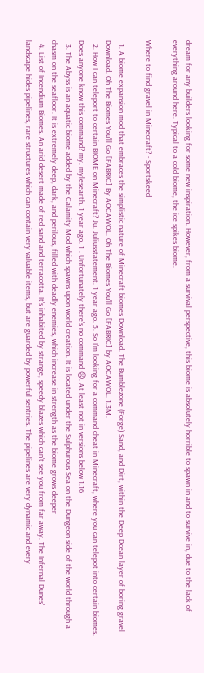dream for any builders looking for some new inspiration. However, from a survival perspective, this biome is absolutely horrible to spawn in and to survive in, due to the lack of everything around here. Typical to a cold biome, the ice spikes biome.

Where to find gravel in Minecraft? - Sportskeed

  1. A biome expansion mod that embraces the simplistic nature of Minecraft biomes Download. The Bumblezone (Forge) Sand, and Dirt, within the Deep Dcean layer of boring gravel Download. Oh The Biomes You'll Go [FABRIC] By AOCAWOL. Oh The Biomes You'll Go [FABRIC] by AOCAWOL. 1.3M.
  2. How I can teleport to certain BIOME on Minecraft? Ju. Juliusstatement. 1 year ago. 5. So I'm looking for a command cheat in Minecraft, where you can telepot into certain biomes. Does anyone know this command? my. mylesearth. 1 year ago. 1 . Unfortunately there's no command ☹. At least not in versions below 1.16
  3. The Abyss is an aquatic biome added by the Calamity Mod which spawns upon world creation. It is located under the Sulphurous Sea on the Dungeon side of the world through a chasm on the seafloor. It is extremely deep, dark, and perilous, filled with deadly enemies, which increase in strength as the biome grows deeper
  4. List of Incendium Biomes. An arid desert made of red sand and terracotta. It's inhabited by strange, speedy blazes which can't see you from far away. The Infernal Dunes' landscape hides pipelines, rare structures which can contain very valuable items, but are guarded by powerful sentries. The pipelines are very dynamic and every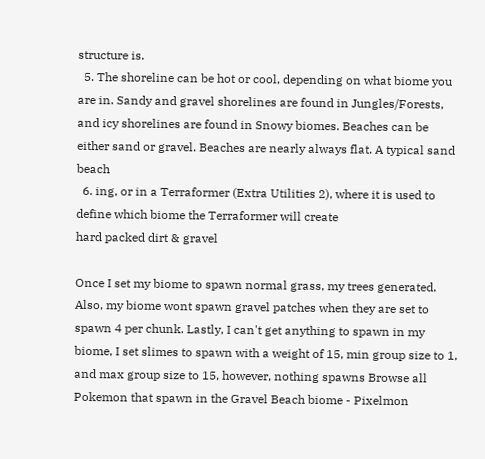structure is.
  5. The shoreline can be hot or cool, depending on what biome you are in. Sandy and gravel shorelines are found in Jungles/Forests, and icy shorelines are found in Snowy biomes. Beaches can be either sand or gravel. Beaches are nearly always flat. A typical sand beach
  6. ing, or in a Terraformer (Extra Utilities 2), where it is used to define which biome the Terraformer will create
hard packed dirt & gravel

Once I set my biome to spawn normal grass, my trees generated. Also, my biome wont spawn gravel patches when they are set to spawn 4 per chunk. Lastly, I can't get anything to spawn in my biome, I set slimes to spawn with a weight of 15, min group size to 1, and max group size to 15, however, nothing spawns Browse all Pokemon that spawn in the Gravel Beach biome - Pixelmon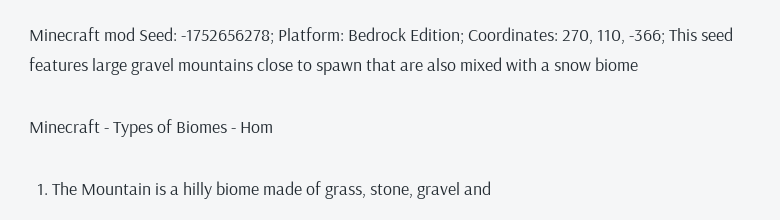Minecraft mod Seed: -1752656278; Platform: Bedrock Edition; Coordinates: 270, 110, -366; This seed features large gravel mountains close to spawn that are also mixed with a snow biome

Minecraft - Types of Biomes - Hom

  1. The Mountain is a hilly biome made of grass, stone, gravel and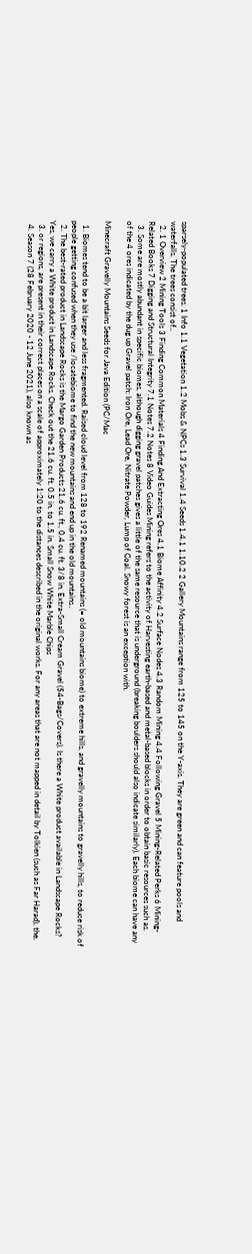sparsely-populated trees. 1 Info 1.1 Vegetation 1.2 Mobs & NPCs 1.3 Survival 1.4 Seeds 1.4.1 1.10.2 2 Gallery Mountains range from 125 to 145 on the Y-axis. They are green and can feature pools and waterfalls. The trees consist of..
  2. 1 Overview 2 Mining Tools 3 Finding Common Materials 4 Finding And Extracting Ores 4.1 Biome Affinity 4.2 Surface Nodes 4.3 Random Mining 4.4 Following Gravel 5 Mining-Related Perks 6 Mining-Related Books 7 Digging and Structural Integrity 7.1 Notes 7.2 Notes 8 Video Guides Mining refers to the activity of Harvesting earth-based and metal-based blocks in order to obtain basic resources such as.
  3. Some are mostly abundant in specific biomes, although digging gravel patches gives a little of the same resource that is underground (breaking boulders should also indicate similarly). Each biome can have any of the 4 ores indicated by the dug up Gravel patch: Iron Ore, Lead Ore, Nitrate Powder, Lump of Coal. Snowy forest is an exception with.

Minecraft Gravelly Mountains Seeds for Java Edition (PC/Mac

  1. Biomes tend to be a bit larger and less fragmented. Raised cloud level from 128 to 192 Renamed mountains (= old mountains biome) to extreme hills, and gravelly mountains to gravelly hills, to reduce risk of people getting confused when they use /locatebiome to find the new mountains and end up in the old mountains..
  2. The best-rated product in Landscape Rocks is the Margo Garden Products 21.6 cu. ft., 0.4 cu. ft. 3/8 in. Extra-Small Cream Gravel (54-Bags/Covers). Is there a White product available in Landscape Rocks? Yes, we carry a White product in Landscape Rocks. Check out the 21.6 cu. ft. 0.5 in. to 1.5 in. Small Snow White Marble Chips
  3. or regions, are present in their correct places on a scale of approximately 1:20 to the distances described in the original works. For any areas that are not mapped in detail by Tolkien (such as Far Harad), the.
  4. Season 7 (28 February 2020 - 12 June 2021), also known as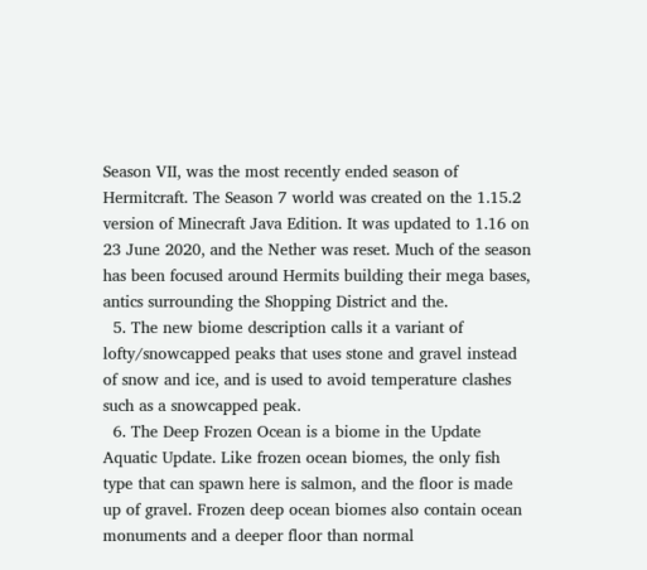Season VII, was the most recently ended season of Hermitcraft. The Season 7 world was created on the 1.15.2 version of Minecraft Java Edition. It was updated to 1.16 on 23 June 2020, and the Nether was reset. Much of the season has been focused around Hermits building their mega bases, antics surrounding the Shopping District and the.
  5. The new biome description calls it a variant of lofty/snowcapped peaks that uses stone and gravel instead of snow and ice, and is used to avoid temperature clashes such as a snowcapped peak.
  6. The Deep Frozen Ocean is a biome in the Update Aquatic Update. Like frozen ocean biomes, the only fish type that can spawn here is salmon, and the floor is made up of gravel. Frozen deep ocean biomes also contain ocean monuments and a deeper floor than normal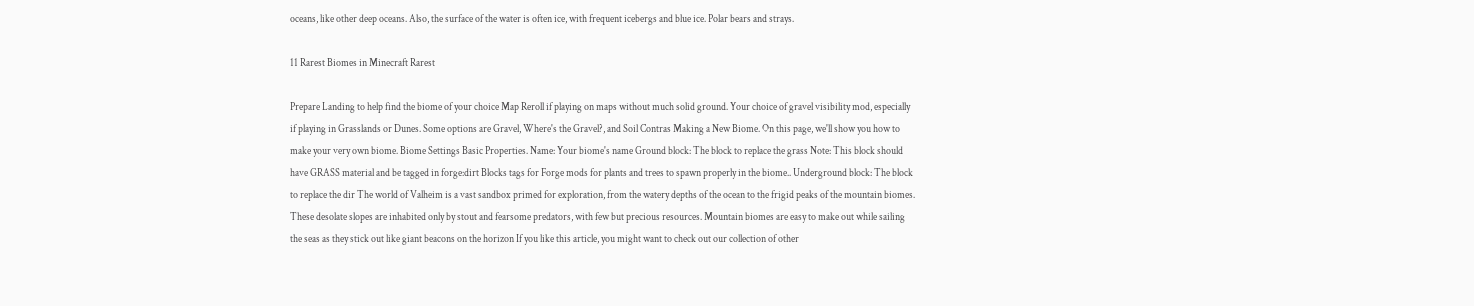oceans, like other deep oceans. Also, the surface of the water is often ice, with frequent icebergs and blue ice. Polar bears and strays.

11 Rarest Biomes in Minecraft Rarest

Prepare Landing to help find the biome of your choice Map Reroll if playing on maps without much solid ground. Your choice of gravel visibility mod, especially if playing in Grasslands or Dunes. Some options are Gravel, Where's the Gravel?, and Soil Contras Making a New Biome. On this page, we'll show you how to make your very own biome. Biome Settings Basic Properties. Name: Your biome's name Ground block: The block to replace the grass Note: This block should have GRASS material and be tagged in forge:dirt Blocks tags for Forge mods for plants and trees to spawn properly in the biome.. Underground block: The block to replace the dir The world of Valheim is a vast sandbox primed for exploration, from the watery depths of the ocean to the frigid peaks of the mountain biomes. These desolate slopes are inhabited only by stout and fearsome predators, with few but precious resources. Mountain biomes are easy to make out while sailing the seas as they stick out like giant beacons on the horizon If you like this article, you might want to check out our collection of other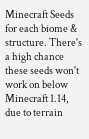Minecraft Seeds for each biome & structure. There's a high chance these seeds won't work on below Minecraft 1.14, due to terrain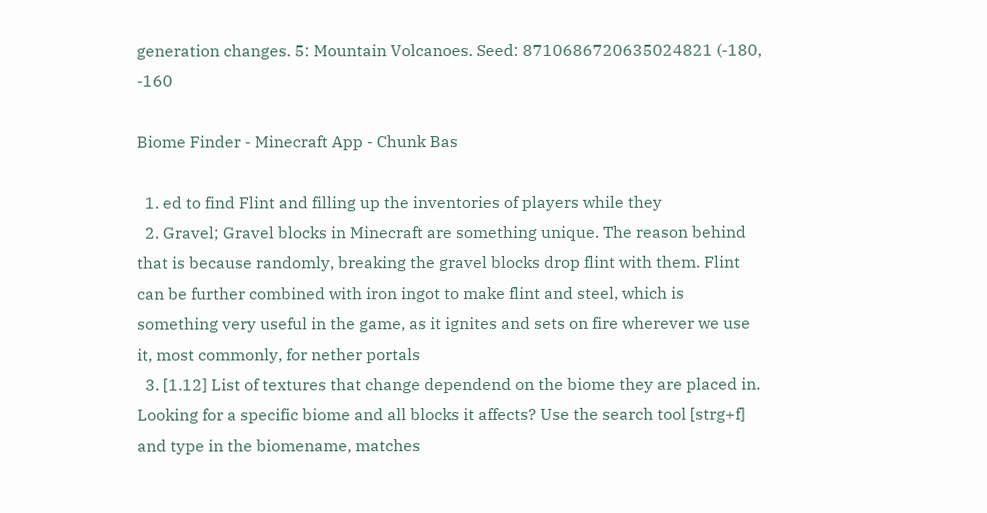generation changes. 5: Mountain Volcanoes. Seed: 8710686720635024821 (-180, -160

Biome Finder - Minecraft App - Chunk Bas

  1. ed to find Flint and filling up the inventories of players while they
  2. Gravel; Gravel blocks in Minecraft are something unique. The reason behind that is because randomly, breaking the gravel blocks drop flint with them. Flint can be further combined with iron ingot to make flint and steel, which is something very useful in the game, as it ignites and sets on fire wherever we use it, most commonly, for nether portals
  3. [1.12] List of textures that change dependend on the biome they are placed in. Looking for a specific biome and all blocks it affects? Use the search tool [strg+f] and type in the biomename, matches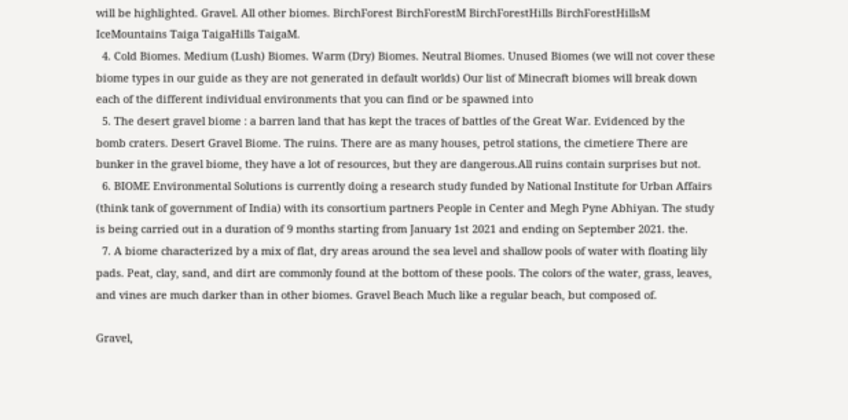will be highlighted. Gravel. All other biomes. BirchForest BirchForestM BirchForestHills BirchForestHillsM IceMountains Taiga TaigaHills TaigaM.
  4. Cold Biomes. Medium (Lush) Biomes. Warm (Dry) Biomes. Neutral Biomes. Unused Biomes (we will not cover these biome types in our guide as they are not generated in default worlds) Our list of Minecraft biomes will break down each of the different individual environments that you can find or be spawned into
  5. The desert gravel biome : a barren land that has kept the traces of battles of the Great War. Evidenced by the bomb craters. Desert Gravel Biome. The ruins. There are as many houses, petrol stations, the cimetiere There are bunker in the gravel biome, they have a lot of resources, but they are dangerous.All ruins contain surprises but not.
  6. BIOME Environmental Solutions is currently doing a research study funded by National Institute for Urban Affairs (think tank of government of India) with its consortium partners People in Center and Megh Pyne Abhiyan. The study is being carried out in a duration of 9 months starting from January 1st 2021 and ending on September 2021. the.
  7. A biome characterized by a mix of flat, dry areas around the sea level and shallow pools of water with floating lily pads. Peat, clay, sand, and dirt are commonly found at the bottom of these pools. The colors of the water, grass, leaves, and vines are much darker than in other biomes. Gravel Beach Much like a regular beach, but composed of.

Gravel,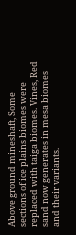Above ground mineshaft, Some sections of ice plains biomes were replaced with taiga biomes. Vines, Red sand now generates in mesa biomes and their variants.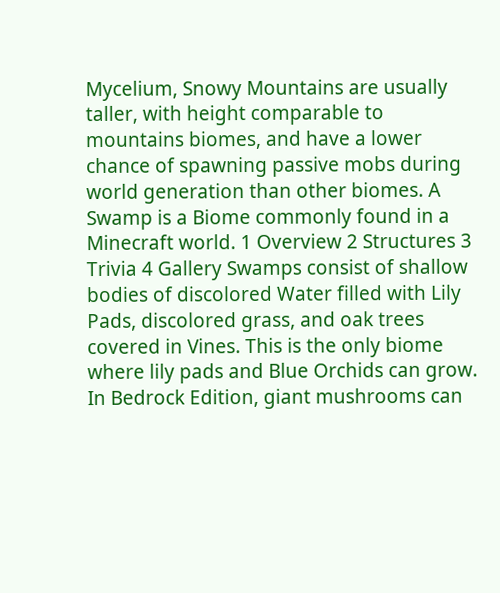Mycelium, Snowy Mountains are usually taller, with height comparable to mountains biomes, and have a lower chance of spawning passive mobs during world generation than other biomes. A Swamp is a Biome commonly found in a Minecraft world. 1 Overview 2 Structures 3 Trivia 4 Gallery Swamps consist of shallow bodies of discolored Water filled with Lily Pads, discolored grass, and oak trees covered in Vines. This is the only biome where lily pads and Blue Orchids can grow. In Bedrock Edition, giant mushrooms can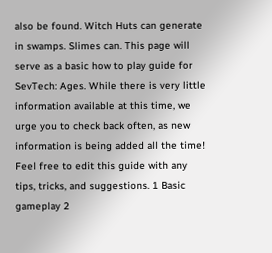also be found. Witch Huts can generate in swamps. Slimes can. This page will serve as a basic how to play guide for SevTech: Ages. While there is very little information available at this time, we urge you to check back often, as new information is being added all the time! Feel free to edit this guide with any tips, tricks, and suggestions. 1 Basic gameplay 2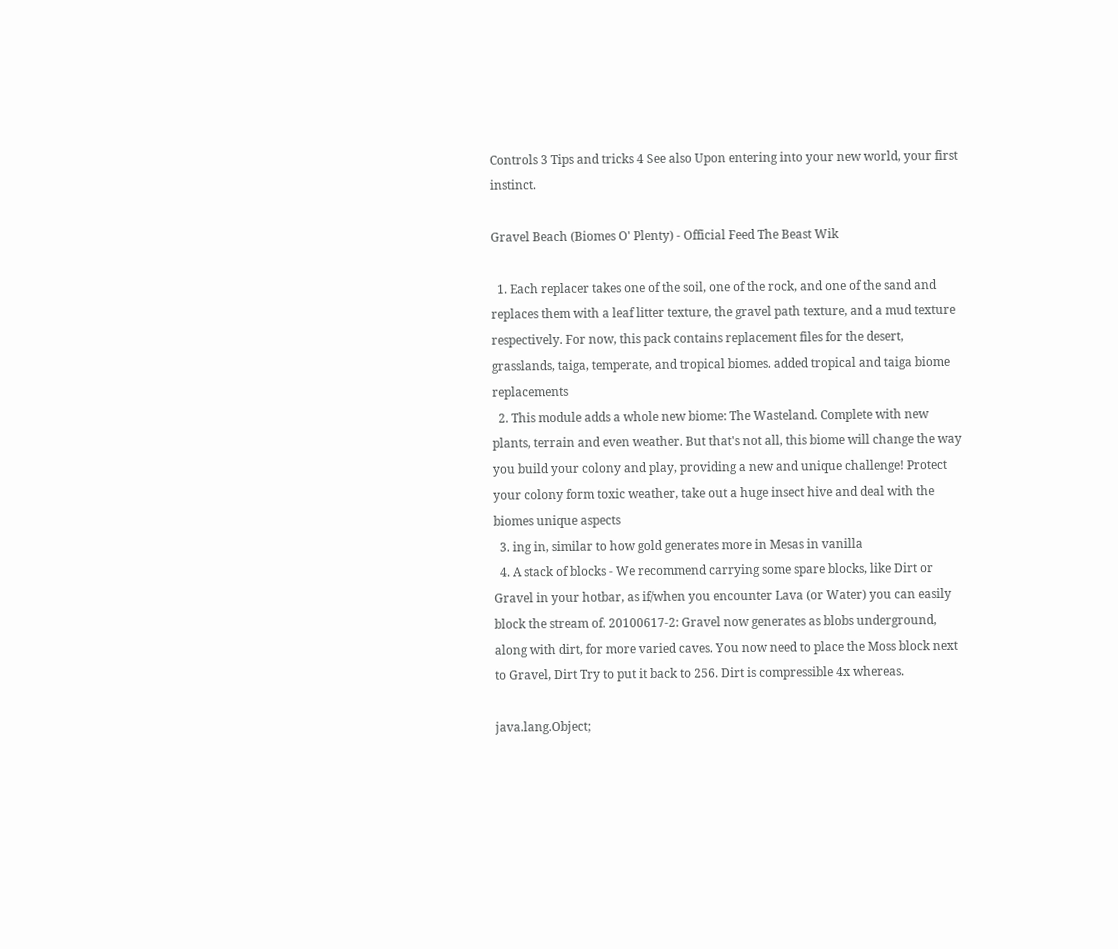Controls 3 Tips and tricks 4 See also Upon entering into your new world, your first instinct.

Gravel Beach (Biomes O' Plenty) - Official Feed The Beast Wik

  1. Each replacer takes one of the soil, one of the rock, and one of the sand and replaces them with a leaf litter texture, the gravel path texture, and a mud texture respectively. For now, this pack contains replacement files for the desert, grasslands, taiga, temperate, and tropical biomes. added tropical and taiga biome replacements
  2. This module adds a whole new biome: The Wasteland. Complete with new plants, terrain and even weather. But that's not all, this biome will change the way you build your colony and play, providing a new and unique challenge! Protect your colony form toxic weather, take out a huge insect hive and deal with the biomes unique aspects
  3. ing in, similar to how gold generates more in Mesas in vanilla
  4. A stack of blocks - We recommend carrying some spare blocks, like Dirt or Gravel in your hotbar, as if/when you encounter Lava (or Water) you can easily block the stream of. 20100617-2: Gravel now generates as blobs underground, along with dirt, for more varied caves. You now need to place the Moss block next to Gravel, Dirt Try to put it back to 256. Dirt is compressible 4x whereas.

java.lang.Object;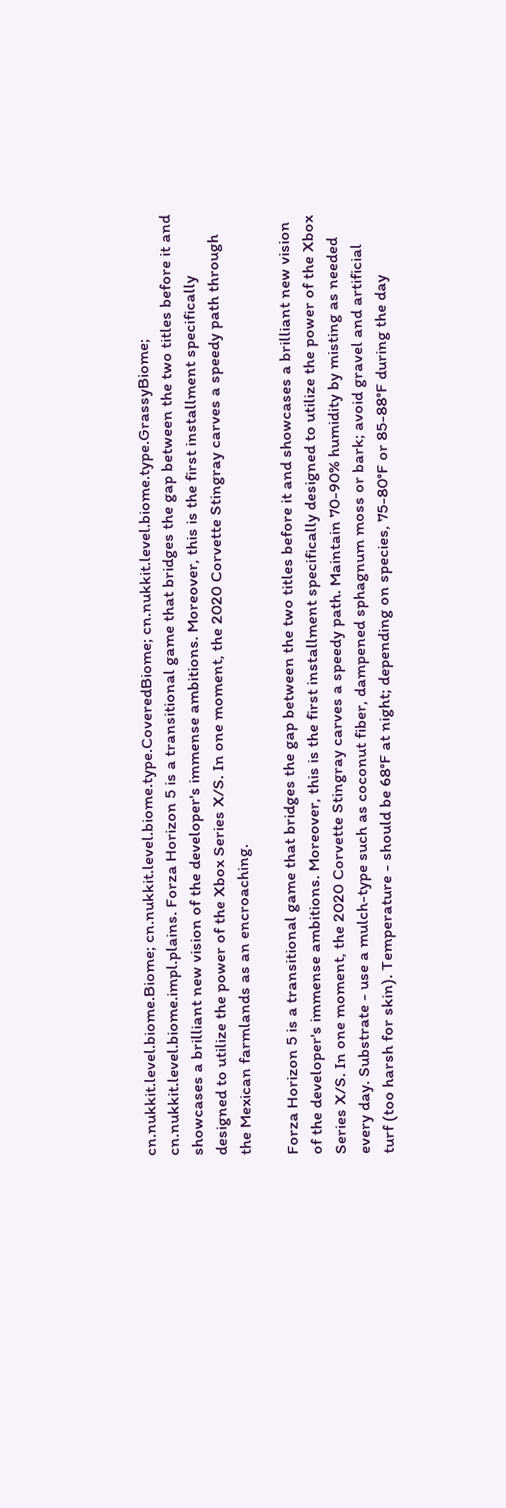cn.nukkit.level.biome.Biome; cn.nukkit.level.biome.type.CoveredBiome; cn.nukkit.level.biome.type.GrassyBiome; cn.nukkit.level.biome.impl.plains. Forza Horizon 5 is a transitional game that bridges the gap between the two titles before it and showcases a brilliant new vision of the developer's immense ambitions. Moreover, this is the first installment specifically designed to utilize the power of the Xbox Series X/S. In one moment, the 2020 Corvette Stingray carves a speedy path through the Mexican farmlands as an encroaching.

Forza Horizon 5 is a transitional game that bridges the gap between the two titles before it and showcases a brilliant new vision of the developer's immense ambitions. Moreover, this is the first installment specifically designed to utilize the power of the Xbox Series X/S. In one moment, the 2020 Corvette Stingray carves a speedy path. Maintain 70-90% humidity by misting as needed every day. Substrate - use a mulch-type such as coconut fiber, dampened sphagnum moss or bark; avoid gravel and artificial turf (too harsh for skin). Temperature - should be 68°F at night; depending on species, 75-80°F or 85-88°F during the day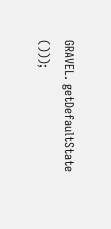GRAVEL. getDefaultState ()));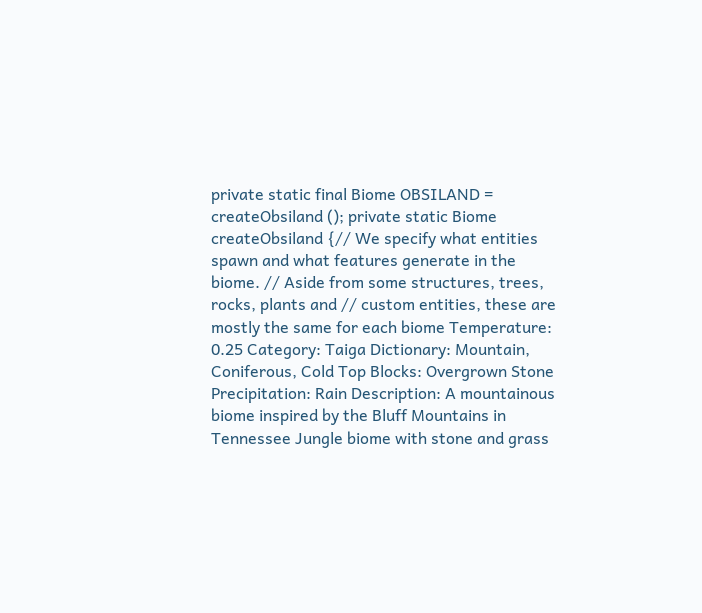private static final Biome OBSILAND = createObsiland (); private static Biome createObsiland {// We specify what entities spawn and what features generate in the biome. // Aside from some structures, trees, rocks, plants and // custom entities, these are mostly the same for each biome Temperature: 0.25 Category: Taiga Dictionary: Mountain, Coniferous, Cold Top Blocks: Overgrown Stone Precipitation: Rain Description: A mountainous biome inspired by the Bluff Mountains in Tennessee Jungle biome with stone and grass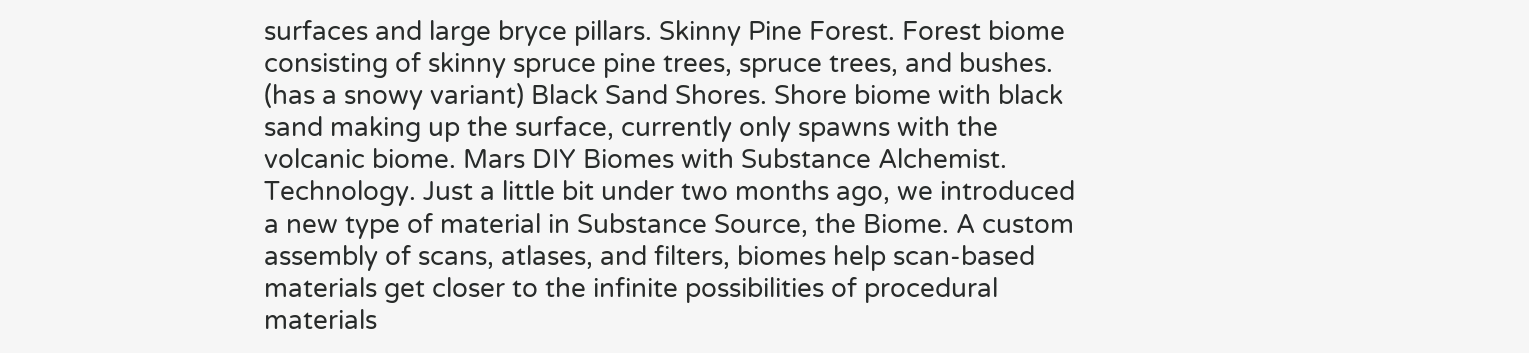surfaces and large bryce pillars. Skinny Pine Forest. Forest biome consisting of skinny spruce pine trees, spruce trees, and bushes. (has a snowy variant) Black Sand Shores. Shore biome with black sand making up the surface, currently only spawns with the volcanic biome. Mars DIY Biomes with Substance Alchemist. Technology. Just a little bit under two months ago, we introduced a new type of material in Substance Source, the Biome. A custom assembly of scans, atlases, and filters, biomes help scan-based materials get closer to the infinite possibilities of procedural materials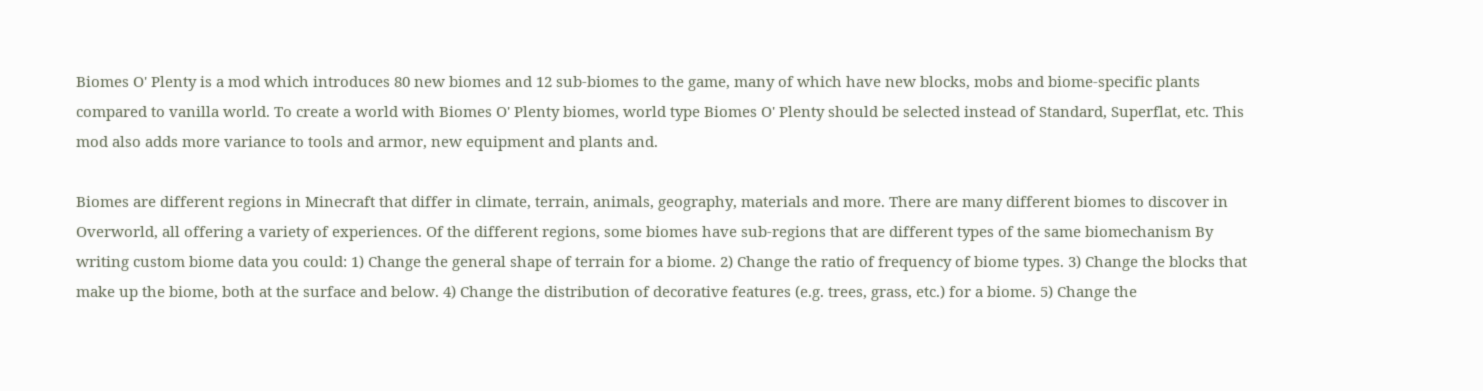Biomes O' Plenty is a mod which introduces 80 new biomes and 12 sub-biomes to the game, many of which have new blocks, mobs and biome-specific plants compared to vanilla world. To create a world with Biomes O' Plenty biomes, world type Biomes O' Plenty should be selected instead of Standard, Superflat, etc. This mod also adds more variance to tools and armor, new equipment and plants and.

Biomes are different regions in Minecraft that differ in climate, terrain, animals, geography, materials and more. There are many different biomes to discover in Overworld, all offering a variety of experiences. Of the different regions, some biomes have sub-regions that are different types of the same biomechanism By writing custom biome data you could: 1) Change the general shape of terrain for a biome. 2) Change the ratio of frequency of biome types. 3) Change the blocks that make up the biome, both at the surface and below. 4) Change the distribution of decorative features (e.g. trees, grass, etc.) for a biome. 5) Change the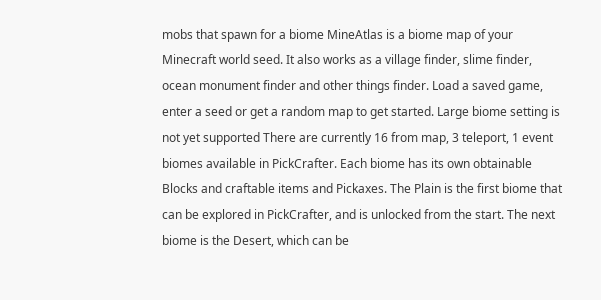mobs that spawn for a biome MineAtlas is a biome map of your Minecraft world seed. It also works as a village finder, slime finder, ocean monument finder and other things finder. Load a saved game, enter a seed or get a random map to get started. Large biome setting is not yet supported There are currently 16 from map, 3 teleport, 1 event biomes available in PickCrafter. Each biome has its own obtainable Blocks and craftable items and Pickaxes. The Plain is the first biome that can be explored in PickCrafter, and is unlocked from the start. The next biome is the Desert, which can be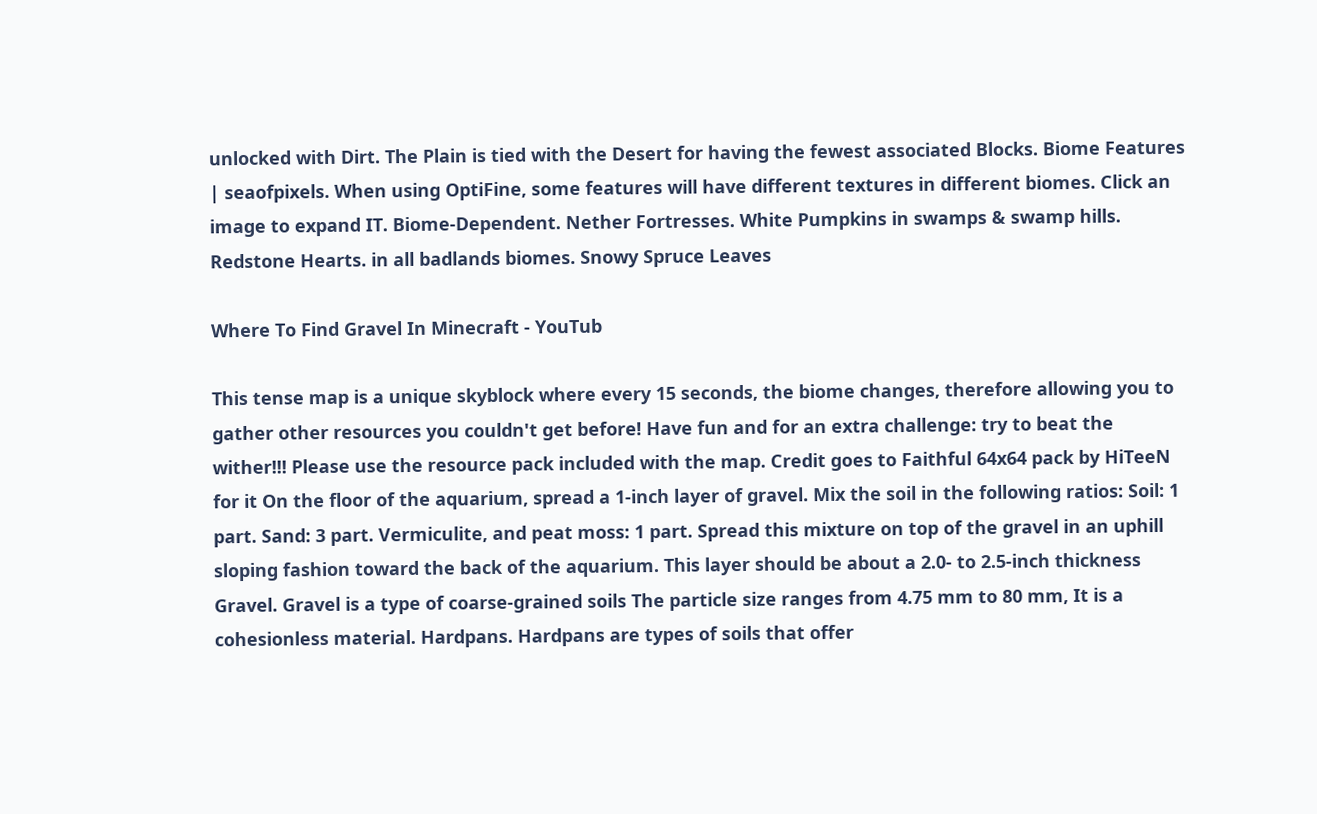unlocked with Dirt. The Plain is tied with the Desert for having the fewest associated Blocks. Biome Features | seaofpixels. When using OptiFine, some features will have different textures in different biomes. Click an image to expand IT. Biome-Dependent. Nether Fortresses. White Pumpkins in swamps & swamp hills. Redstone Hearts. in all badlands biomes. Snowy Spruce Leaves

Where To Find Gravel In Minecraft - YouTub

This tense map is a unique skyblock where every 15 seconds, the biome changes, therefore allowing you to gather other resources you couldn't get before! Have fun and for an extra challenge: try to beat the wither!!! Please use the resource pack included with the map. Credit goes to Faithful 64x64 pack by HiTeeN for it On the floor of the aquarium, spread a 1-inch layer of gravel. Mix the soil in the following ratios: Soil: 1 part. Sand: 3 part. Vermiculite, and peat moss: 1 part. Spread this mixture on top of the gravel in an uphill sloping fashion toward the back of the aquarium. This layer should be about a 2.0- to 2.5-inch thickness Gravel. Gravel is a type of coarse-grained soils The particle size ranges from 4.75 mm to 80 mm, It is a cohesionless material. Hardpans. Hardpans are types of soils that offer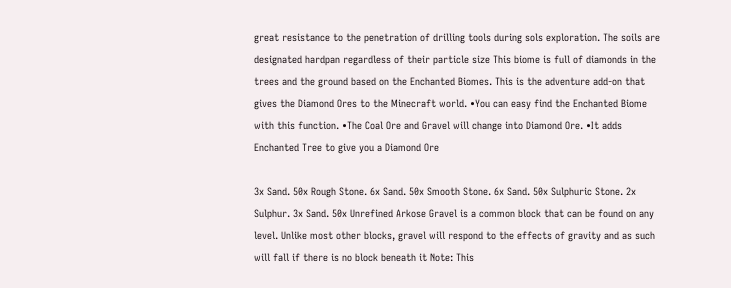great resistance to the penetration of drilling tools during sols exploration. The soils are designated hardpan regardless of their particle size This biome is full of diamonds in the trees and the ground based on the Enchanted Biomes. This is the adventure add-on that gives the Diamond Ores to the Minecraft world. •You can easy find the Enchanted Biome with this function. •The Coal Ore and Gravel will change into Diamond Ore. •It adds Enchanted Tree to give you a Diamond Ore

3x Sand. 50x Rough Stone. 6x Sand. 50x Smooth Stone. 6x Sand. 50x Sulphuric Stone. 2x Sulphur. 3x Sand. 50x Unrefined Arkose Gravel is a common block that can be found on any level. Unlike most other blocks, gravel will respond to the effects of gravity and as such will fall if there is no block beneath it Note: This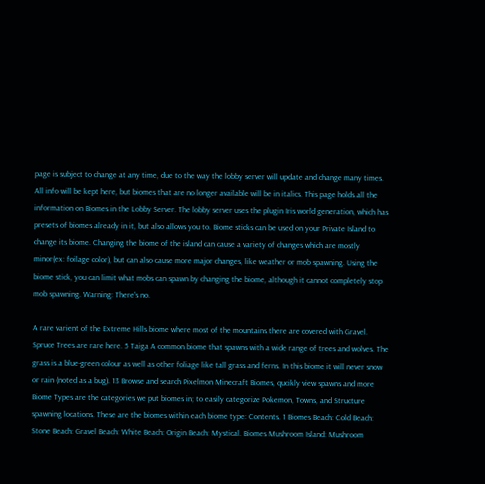page is subject to change at any time, due to the way the lobby server will update and change many times. All info will be kept here, but biomes that are no longer available will be in italics. This page holds all the information on Biomes in the Lobby Server. The lobby server uses the plugin Iris world generation, which has presets of biomes already in it, but also allows you to. Biome sticks can be used on your Private Island to change its biome. Changing the biome of the island can cause a variety of changes which are mostly minor(ex: foilage color), but can also cause more major changes, like weather or mob spawning. Using the biome stick, you can limit what mobs can spawn by changing the biome, although it cannot completely stop mob spawning. Warning: There's no.

A rare varient of the Extreme Hills biome where most of the mountains there are covered with Gravel. Spruce Trees are rare here. 5 Taiga A common biome that spawns with a wide range of trees and wolves. The grass is a blue-green colour as well as other foliage like tall grass and ferns. In this biome it will never snow or rain (noted as a bug). 13 Browse and search Pixelmon Minecraft Biomes, qucikly view spawns and more Biome Types are the categories we put biomes in; to easily categorize Pokemon, Towns, and Structure spawning locations. These are the biomes within each biome type: Contents. 1 Biomes Beach: Cold Beach: Stone Beach: Gravel Beach: White Beach: Origin Beach: Mystical. Biomes Mushroom Island: Mushroom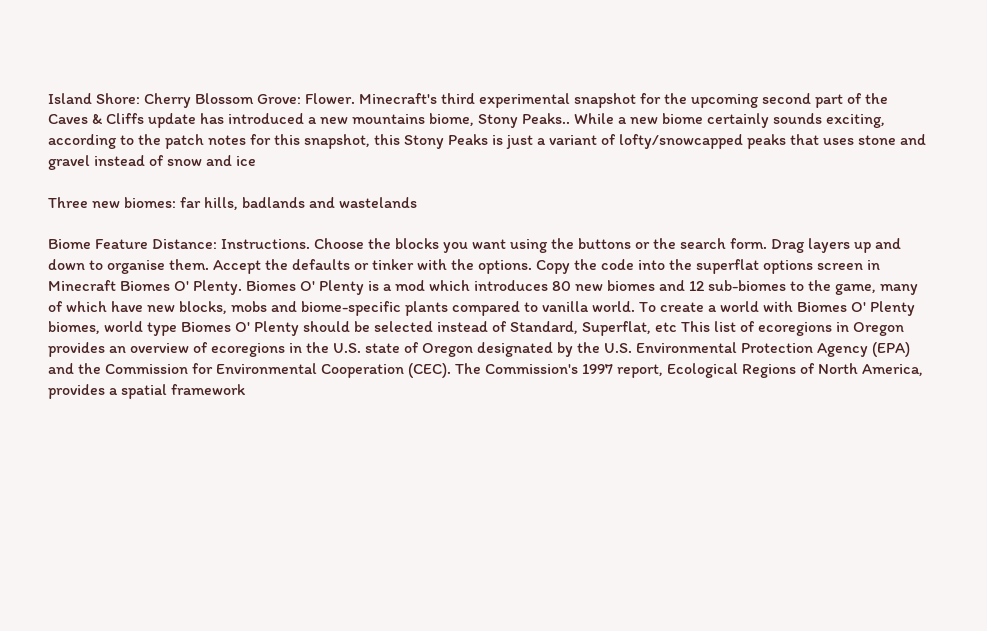Island Shore: Cherry Blossom Grove: Flower. Minecraft's third experimental snapshot for the upcoming second part of the Caves & Cliffs update has introduced a new mountains biome, Stony Peaks.. While a new biome certainly sounds exciting, according to the patch notes for this snapshot, this Stony Peaks is just a variant of lofty/snowcapped peaks that uses stone and gravel instead of snow and ice

Three new biomes: far hills, badlands and wastelands

Biome Feature Distance: Instructions. Choose the blocks you want using the buttons or the search form. Drag layers up and down to organise them. Accept the defaults or tinker with the options. Copy the code into the superflat options screen in Minecraft Biomes O' Plenty. Biomes O' Plenty is a mod which introduces 80 new biomes and 12 sub-biomes to the game, many of which have new blocks, mobs and biome-specific plants compared to vanilla world. To create a world with Biomes O' Plenty biomes, world type Biomes O' Plenty should be selected instead of Standard, Superflat, etc This list of ecoregions in Oregon provides an overview of ecoregions in the U.S. state of Oregon designated by the U.S. Environmental Protection Agency (EPA) and the Commission for Environmental Cooperation (CEC). The Commission's 1997 report, Ecological Regions of North America, provides a spatial framework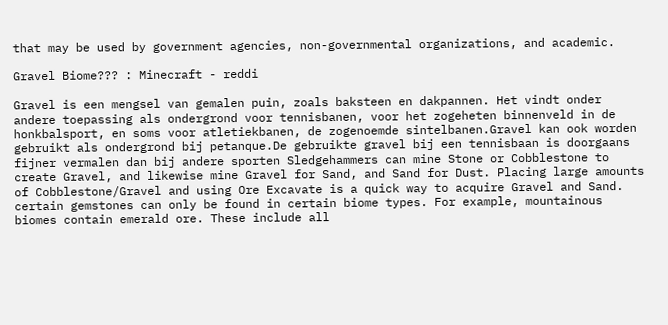that may be used by government agencies, non-governmental organizations, and academic.

Gravel Biome??? : Minecraft - reddi

Gravel is een mengsel van gemalen puin, zoals baksteen en dakpannen. Het vindt onder andere toepassing als ondergrond voor tennisbanen, voor het zogeheten binnenveld in de honkbalsport, en soms voor atletiekbanen, de zogenoemde sintelbanen.Gravel kan ook worden gebruikt als ondergrond bij petanque.De gebruikte gravel bij een tennisbaan is doorgaans fijner vermalen dan bij andere sporten Sledgehammers can mine Stone or Cobblestone to create Gravel, and likewise mine Gravel for Sand, and Sand for Dust. Placing large amounts of Cobblestone/Gravel and using Ore Excavate is a quick way to acquire Gravel and Sand. certain gemstones can only be found in certain biome types. For example, mountainous biomes contain emerald ore. These include all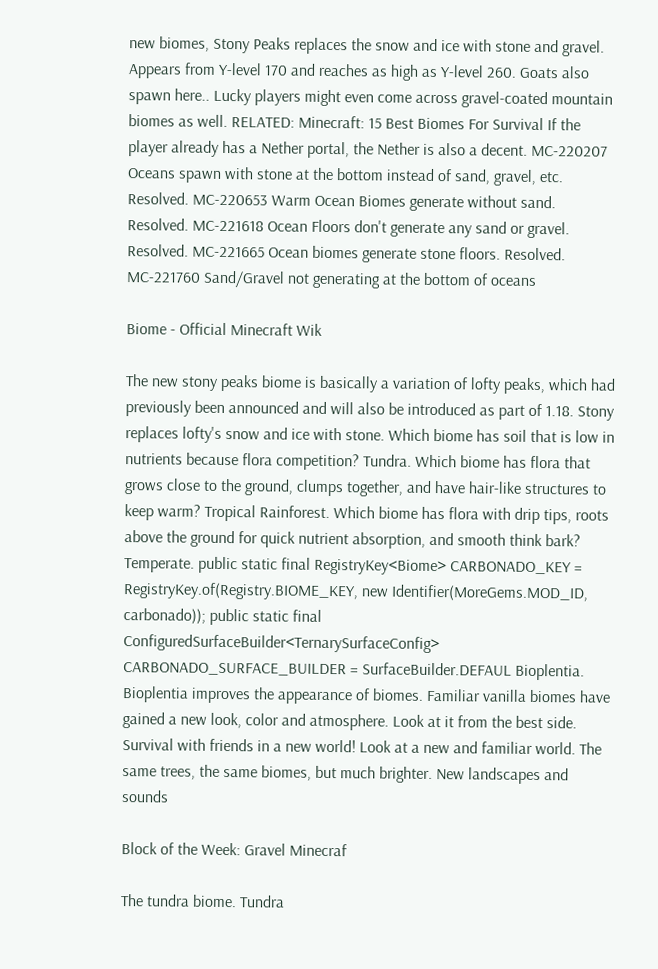new biomes, Stony Peaks replaces the snow and ice with stone and gravel. Appears from Y-level 170 and reaches as high as Y-level 260. Goats also spawn here.. Lucky players might even come across gravel-coated mountain biomes as well. RELATED: Minecraft: 15 Best Biomes For Survival If the player already has a Nether portal, the Nether is also a decent. MC-220207 Oceans spawn with stone at the bottom instead of sand, gravel, etc. Resolved. MC-220653 Warm Ocean Biomes generate without sand. Resolved. MC-221618 Ocean Floors don't generate any sand or gravel. Resolved. MC-221665 Ocean biomes generate stone floors. Resolved. MC-221760 Sand/Gravel not generating at the bottom of oceans

Biome - Official Minecraft Wik

The new stony peaks biome is basically a variation of lofty peaks, which had previously been announced and will also be introduced as part of 1.18. Stony replaces lofty's snow and ice with stone. Which biome has soil that is low in nutrients because flora competition? Tundra. Which biome has flora that grows close to the ground, clumps together, and have hair-like structures to keep warm? Tropical Rainforest. Which biome has flora with drip tips, roots above the ground for quick nutrient absorption, and smooth think bark? Temperate. public static final RegistryKey<Biome> CARBONADO_KEY = RegistryKey.of(Registry.BIOME_KEY, new Identifier(MoreGems.MOD_ID, carbonado)); public static final ConfiguredSurfaceBuilder<TernarySurfaceConfig> CARBONADO_SURFACE_BUILDER = SurfaceBuilder.DEFAUL Bioplentia. Bioplentia improves the appearance of biomes. Familiar vanilla biomes have gained a new look, color and atmosphere. Look at it from the best side. Survival with friends in a new world! Look at a new and familiar world. The same trees, the same biomes, but much brighter. New landscapes and sounds

Block of the Week: Gravel Minecraf

The tundra biome. Tundra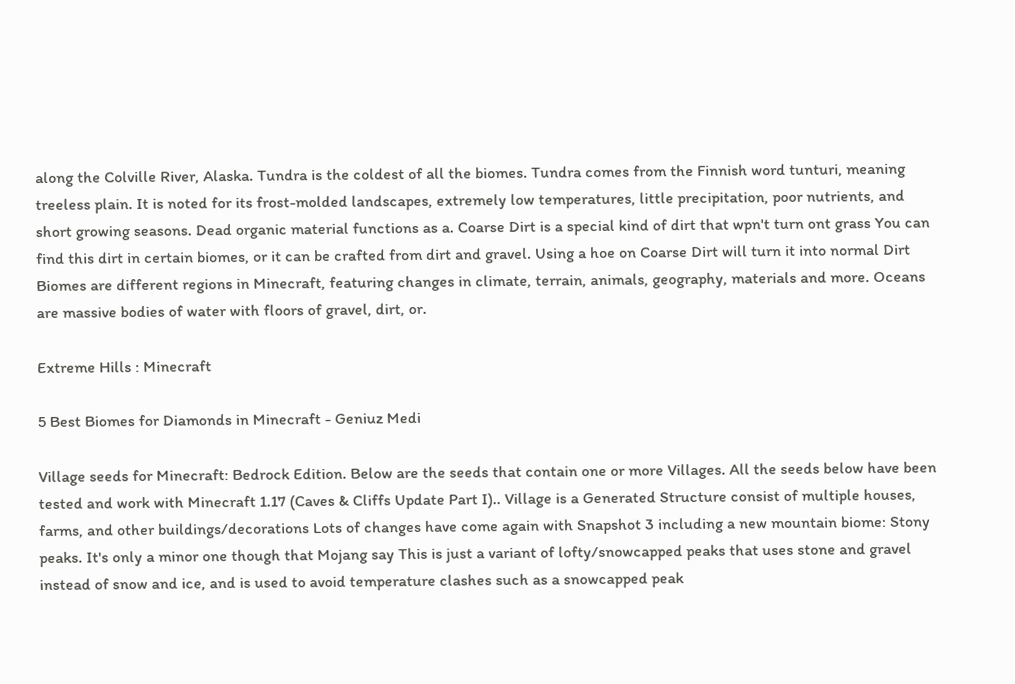along the Colville River, Alaska. Tundra is the coldest of all the biomes. Tundra comes from the Finnish word tunturi, meaning treeless plain. It is noted for its frost-molded landscapes, extremely low temperatures, little precipitation, poor nutrients, and short growing seasons. Dead organic material functions as a. Coarse Dirt is a special kind of dirt that wpn't turn ont grass You can find this dirt in certain biomes, or it can be crafted from dirt and gravel. Using a hoe on Coarse Dirt will turn it into normal Dirt Biomes are different regions in Minecraft, featuring changes in climate, terrain, animals, geography, materials and more. Oceans are massive bodies of water with floors of gravel, dirt, or.

Extreme Hills : Minecraft

5 Best Biomes for Diamonds in Minecraft - Geniuz Medi

Village seeds for Minecraft: Bedrock Edition. Below are the seeds that contain one or more Villages. All the seeds below have been tested and work with Minecraft 1.17 (Caves & Cliffs Update Part I).. Village is a Generated Structure consist of multiple houses, farms, and other buildings/decorations Lots of changes have come again with Snapshot 3 including a new mountain biome: Stony peaks. It's only a minor one though that Mojang say This is just a variant of lofty/snowcapped peaks that uses stone and gravel instead of snow and ice, and is used to avoid temperature clashes such as a snowcapped peak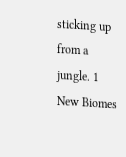sticking up from a jungle. 1 New Biomes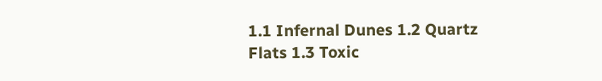1.1 Infernal Dunes 1.2 Quartz Flats 1.3 Toxic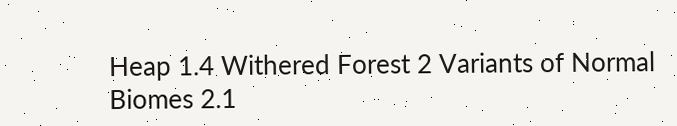Heap 1.4 Withered Forest 2 Variants of Normal Biomes 2.1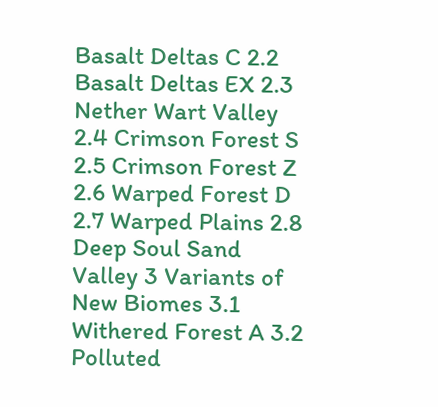Basalt Deltas C 2.2 Basalt Deltas EX 2.3 Nether Wart Valley 2.4 Crimson Forest S 2.5 Crimson Forest Z 2.6 Warped Forest D 2.7 Warped Plains 2.8 Deep Soul Sand Valley 3 Variants of New Biomes 3.1 Withered Forest A 3.2 Polluted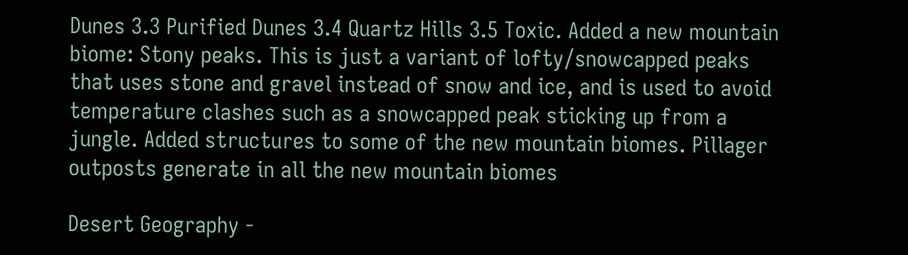Dunes 3.3 Purified Dunes 3.4 Quartz Hills 3.5 Toxic. Added a new mountain biome: Stony peaks. This is just a variant of lofty/snowcapped peaks that uses stone and gravel instead of snow and ice, and is used to avoid temperature clashes such as a snowcapped peak sticking up from a jungle. Added structures to some of the new mountain biomes. Pillager outposts generate in all the new mountain biomes

Desert Geography -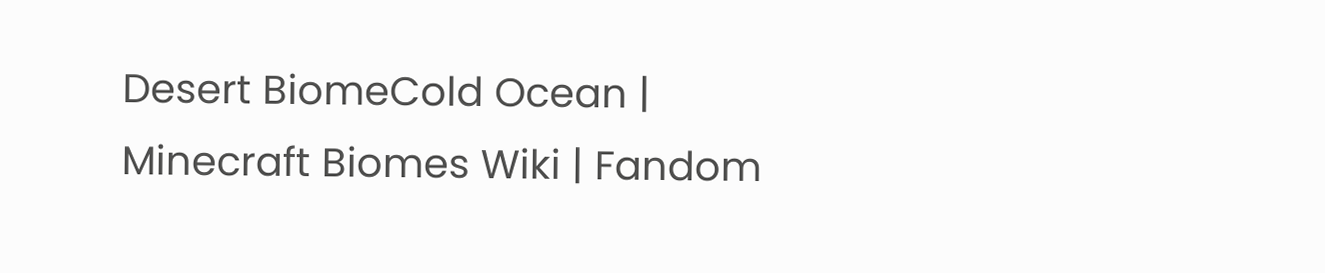Desert BiomeCold Ocean | Minecraft Biomes Wiki | Fandom